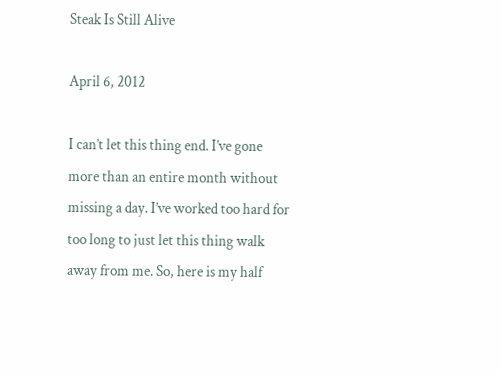Steak Is Still Alive

April 6, 2012

I can’t let this thing end. I’ve gone more than an entire month without missing a day. I’ve worked too hard for too long to just let this thing walk away from me. So, here is my half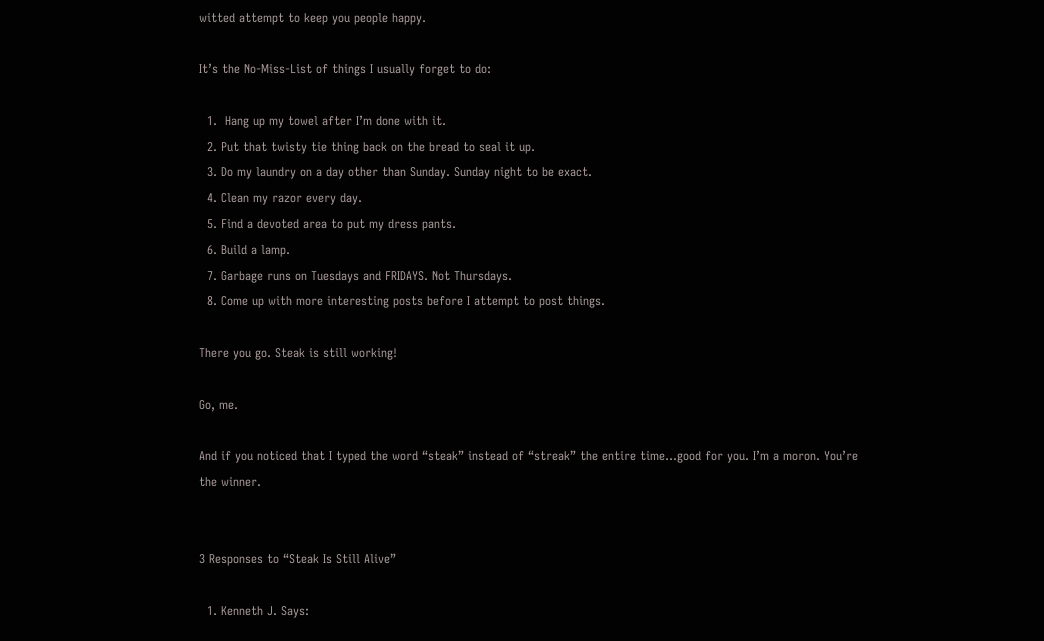witted attempt to keep you people happy.

It’s the No-Miss-List of things I usually forget to do:

  1.  Hang up my towel after I’m done with it.
  2. Put that twisty tie thing back on the bread to seal it up.
  3. Do my laundry on a day other than Sunday. Sunday night to be exact.
  4. Clean my razor every day.
  5. Find a devoted area to put my dress pants.
  6. Build a lamp.
  7. Garbage runs on Tuesdays and FRIDAYS. Not Thursdays.
  8. Come up with more interesting posts before I attempt to post things.

There you go. Steak is still working!

Go, me.

And if you noticed that I typed the word “steak” instead of “streak” the entire time…good for you. I’m a moron. You’re the winner.


3 Responses to “Steak Is Still Alive”

  1. Kenneth J. Says: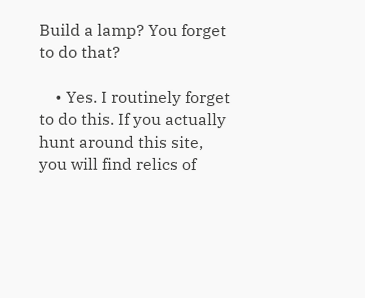Build a lamp? You forget to do that?

    • Yes. I routinely forget to do this. If you actually hunt around this site, you will find relics of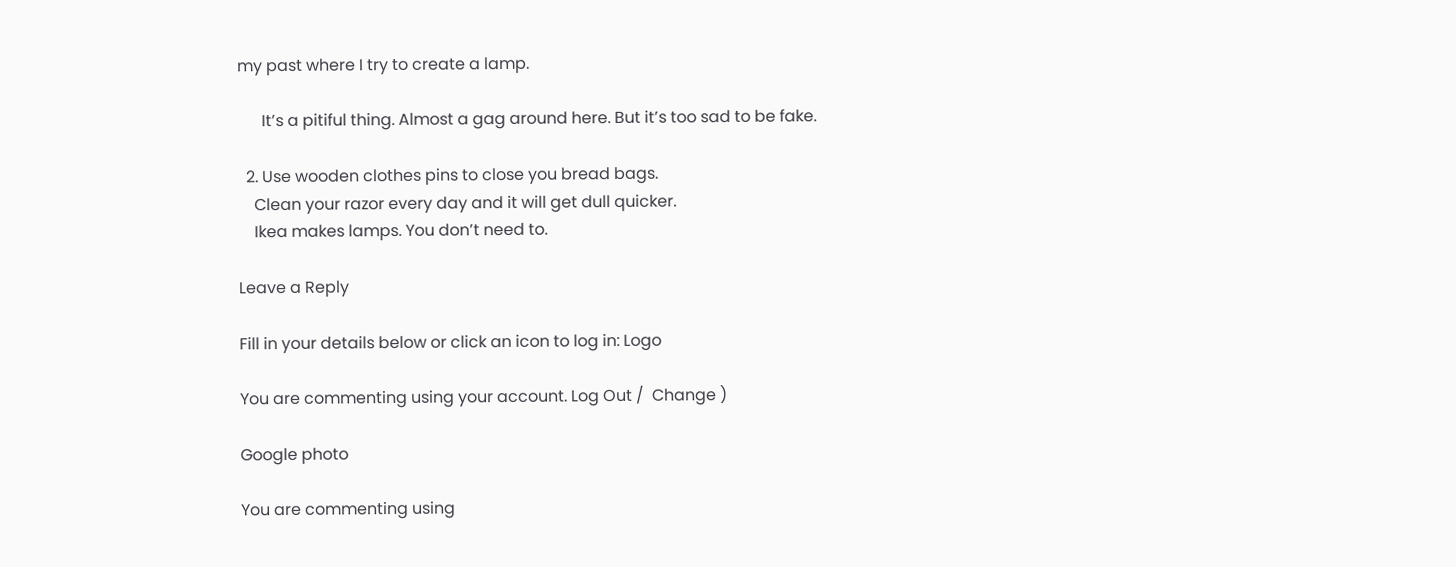my past where I try to create a lamp.

      It’s a pitiful thing. Almost a gag around here. But it’s too sad to be fake.

  2. Use wooden clothes pins to close you bread bags.
    Clean your razor every day and it will get dull quicker.
    Ikea makes lamps. You don’t need to.

Leave a Reply

Fill in your details below or click an icon to log in: Logo

You are commenting using your account. Log Out /  Change )

Google photo

You are commenting using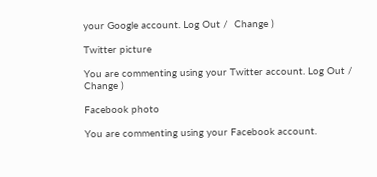your Google account. Log Out /  Change )

Twitter picture

You are commenting using your Twitter account. Log Out /  Change )

Facebook photo

You are commenting using your Facebook account.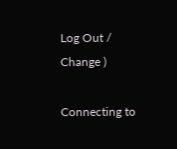Log Out /  Change )

Connecting to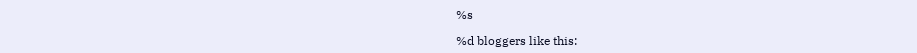%s

%d bloggers like this: